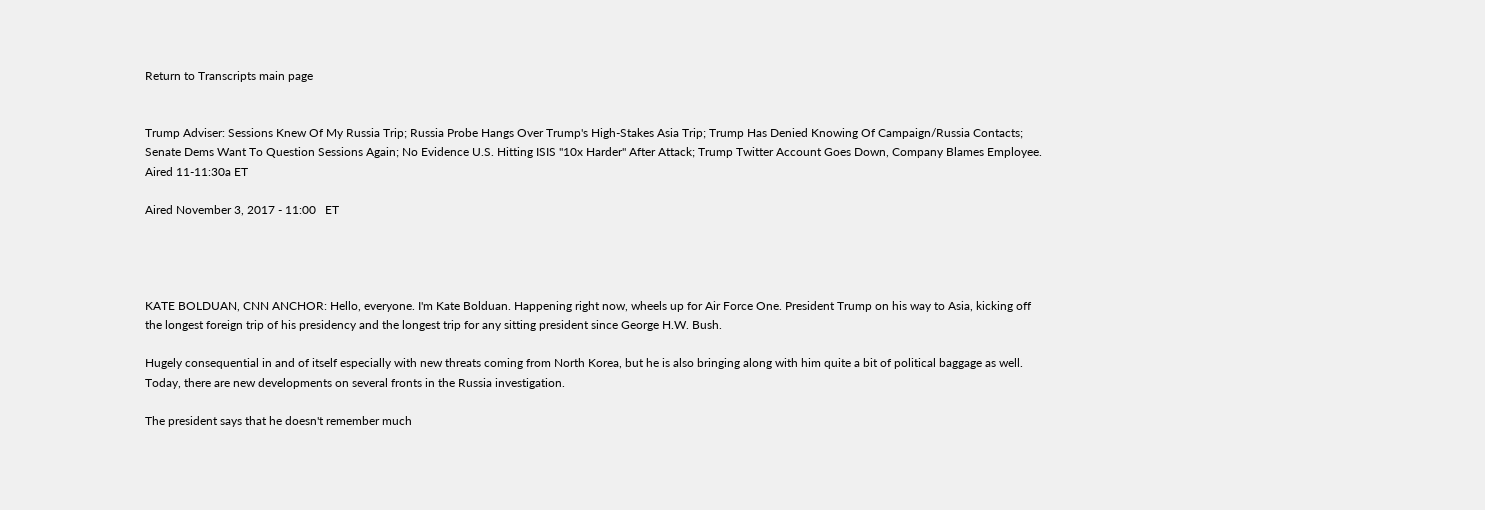Return to Transcripts main page


Trump Adviser: Sessions Knew Of My Russia Trip; Russia Probe Hangs Over Trump's High-Stakes Asia Trip; Trump Has Denied Knowing Of Campaign/Russia Contacts; Senate Dems Want To Question Sessions Again; No Evidence U.S. Hitting ISIS "10x Harder" After Attack; Trump Twitter Account Goes Down, Company Blames Employee. Aired 11-11:30a ET

Aired November 3, 2017 - 11:00   ET




KATE BOLDUAN, CNN ANCHOR: Hello, everyone. I'm Kate Bolduan. Happening right now, wheels up for Air Force One. President Trump on his way to Asia, kicking off the longest foreign trip of his presidency and the longest trip for any sitting president since George H.W. Bush.

Hugely consequential in and of itself especially with new threats coming from North Korea, but he is also bringing along with him quite a bit of political baggage as well. Today, there are new developments on several fronts in the Russia investigation.

The president says that he doesn't remember much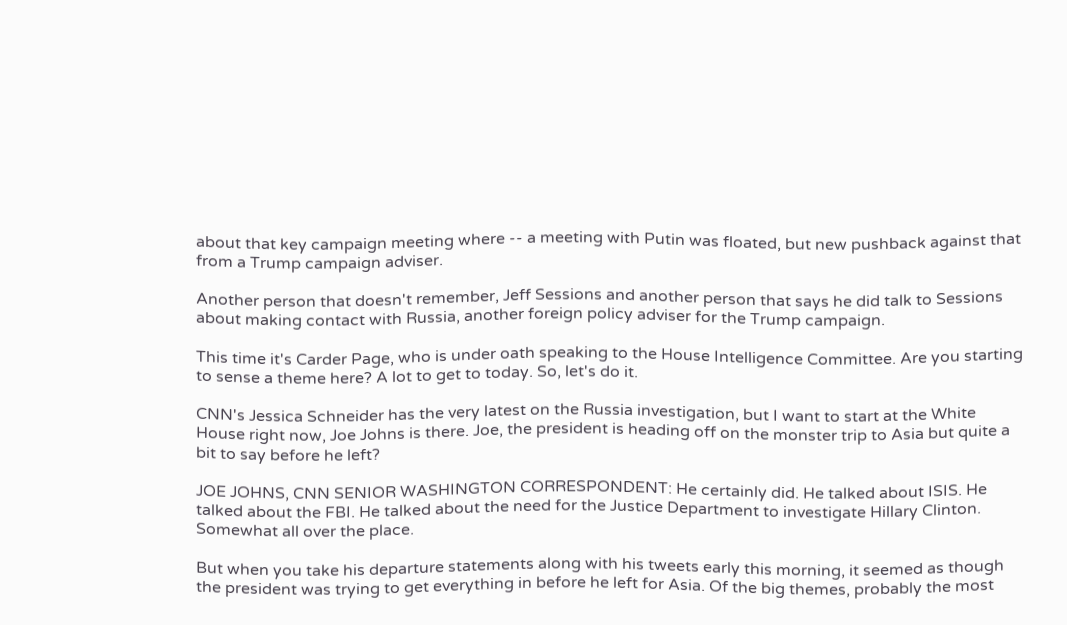about that key campaign meeting where -- a meeting with Putin was floated, but new pushback against that from a Trump campaign adviser.

Another person that doesn't remember, Jeff Sessions and another person that says he did talk to Sessions about making contact with Russia, another foreign policy adviser for the Trump campaign.

This time it's Carder Page, who is under oath speaking to the House Intelligence Committee. Are you starting to sense a theme here? A lot to get to today. So, let's do it.

CNN's Jessica Schneider has the very latest on the Russia investigation, but I want to start at the White House right now, Joe Johns is there. Joe, the president is heading off on the monster trip to Asia but quite a bit to say before he left?

JOE JOHNS, CNN SENIOR WASHINGTON CORRESPONDENT: He certainly did. He talked about ISIS. He talked about the FBI. He talked about the need for the Justice Department to investigate Hillary Clinton. Somewhat all over the place.

But when you take his departure statements along with his tweets early this morning, it seemed as though the president was trying to get everything in before he left for Asia. Of the big themes, probably the most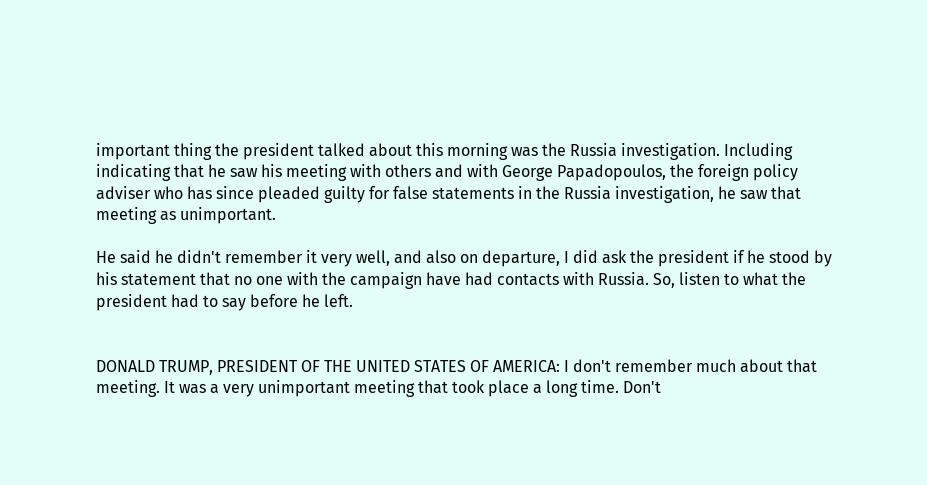important thing the president talked about this morning was the Russia investigation. Including indicating that he saw his meeting with others and with George Papadopoulos, the foreign policy adviser who has since pleaded guilty for false statements in the Russia investigation, he saw that meeting as unimportant.

He said he didn't remember it very well, and also on departure, I did ask the president if he stood by his statement that no one with the campaign have had contacts with Russia. So, listen to what the president had to say before he left.


DONALD TRUMP, PRESIDENT OF THE UNITED STATES OF AMERICA: I don't remember much about that meeting. It was a very unimportant meeting that took place a long time. Don't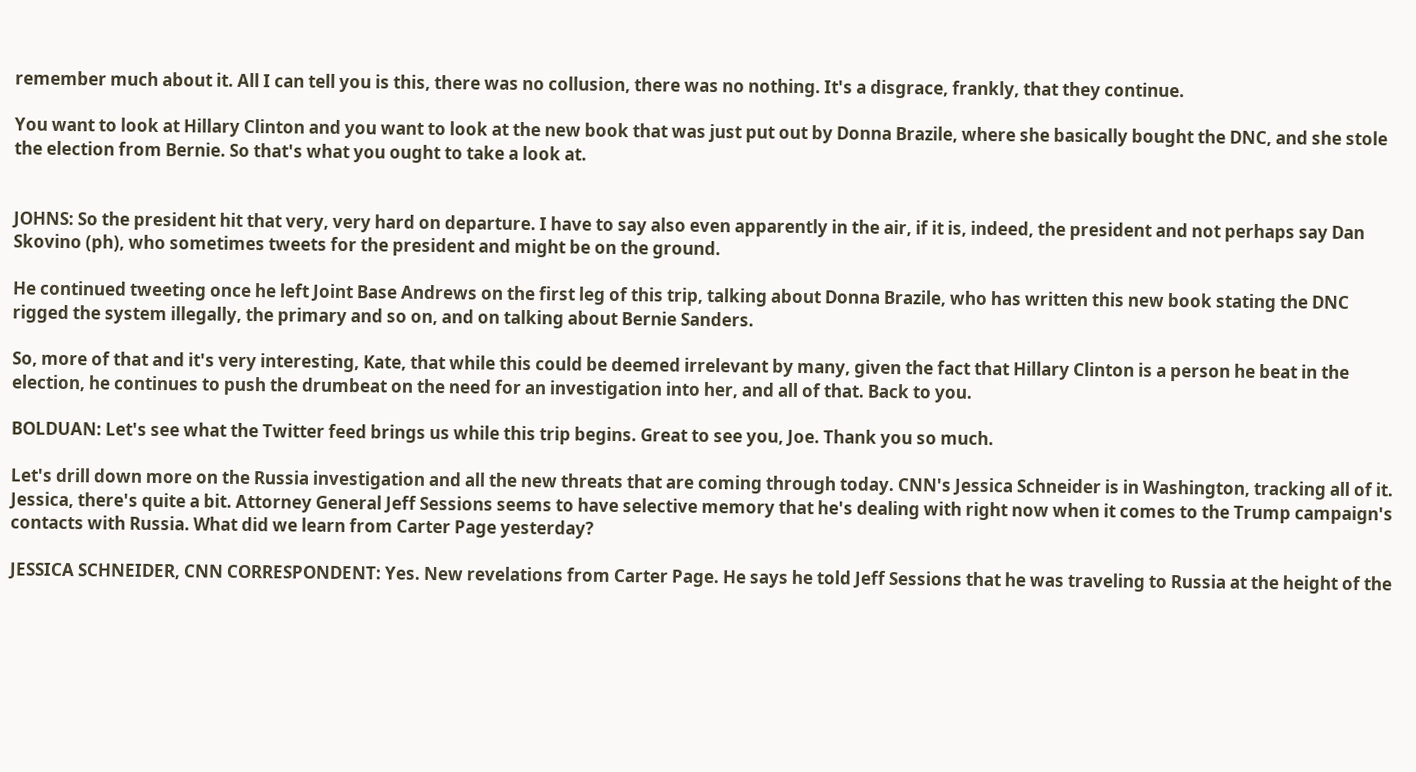remember much about it. All I can tell you is this, there was no collusion, there was no nothing. It's a disgrace, frankly, that they continue.

You want to look at Hillary Clinton and you want to look at the new book that was just put out by Donna Brazile, where she basically bought the DNC, and she stole the election from Bernie. So that's what you ought to take a look at.


JOHNS: So the president hit that very, very hard on departure. I have to say also even apparently in the air, if it is, indeed, the president and not perhaps say Dan Skovino (ph), who sometimes tweets for the president and might be on the ground.

He continued tweeting once he left Joint Base Andrews on the first leg of this trip, talking about Donna Brazile, who has written this new book stating the DNC rigged the system illegally, the primary and so on, and on talking about Bernie Sanders.

So, more of that and it's very interesting, Kate, that while this could be deemed irrelevant by many, given the fact that Hillary Clinton is a person he beat in the election, he continues to push the drumbeat on the need for an investigation into her, and all of that. Back to you.

BOLDUAN: Let's see what the Twitter feed brings us while this trip begins. Great to see you, Joe. Thank you so much.

Let's drill down more on the Russia investigation and all the new threats that are coming through today. CNN's Jessica Schneider is in Washington, tracking all of it. Jessica, there's quite a bit. Attorney General Jeff Sessions seems to have selective memory that he's dealing with right now when it comes to the Trump campaign's contacts with Russia. What did we learn from Carter Page yesterday?

JESSICA SCHNEIDER, CNN CORRESPONDENT: Yes. New revelations from Carter Page. He says he told Jeff Sessions that he was traveling to Russia at the height of the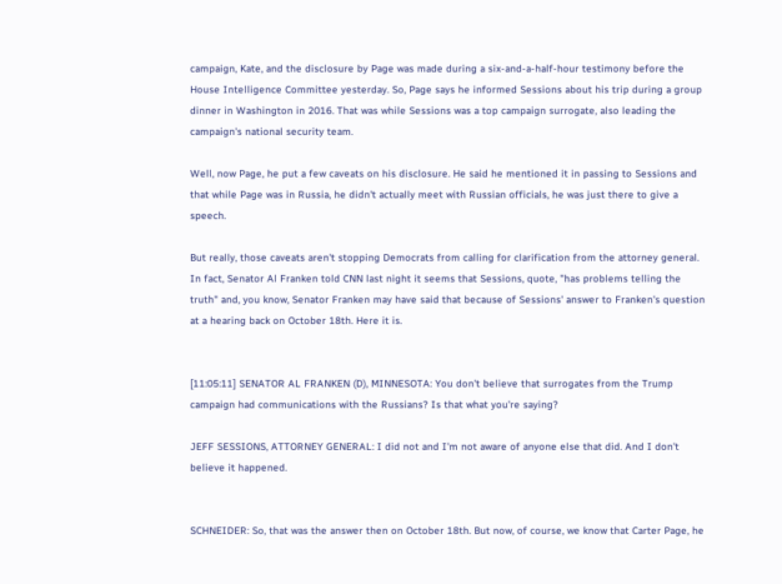campaign, Kate, and the disclosure by Page was made during a six-and-a-half-hour testimony before the House Intelligence Committee yesterday. So, Page says he informed Sessions about his trip during a group dinner in Washington in 2016. That was while Sessions was a top campaign surrogate, also leading the campaign's national security team.

Well, now Page, he put a few caveats on his disclosure. He said he mentioned it in passing to Sessions and that while Page was in Russia, he didn't actually meet with Russian officials, he was just there to give a speech.

But really, those caveats aren't stopping Democrats from calling for clarification from the attorney general. In fact, Senator Al Franken told CNN last night it seems that Sessions, quote, "has problems telling the truth" and, you know, Senator Franken may have said that because of Sessions' answer to Franken's question at a hearing back on October 18th. Here it is.


[11:05:11] SENATOR AL FRANKEN (D), MINNESOTA: You don't believe that surrogates from the Trump campaign had communications with the Russians? Is that what you're saying?

JEFF SESSIONS, ATTORNEY GENERAL: I did not and I'm not aware of anyone else that did. And I don't believe it happened.


SCHNEIDER: So, that was the answer then on October 18th. But now, of course, we know that Carter Page, he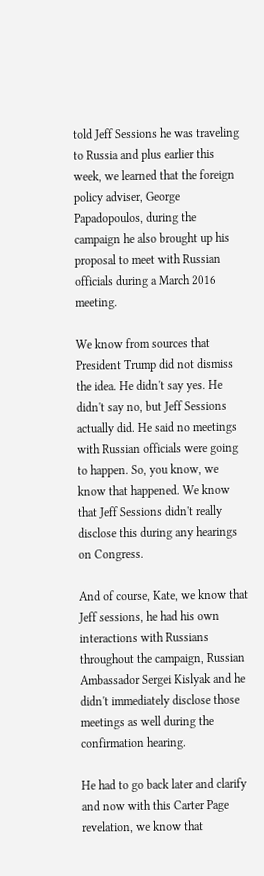told Jeff Sessions he was traveling to Russia and plus earlier this week, we learned that the foreign policy adviser, George Papadopoulos, during the campaign he also brought up his proposal to meet with Russian officials during a March 2016 meeting.

We know from sources that President Trump did not dismiss the idea. He didn't say yes. He didn't say no, but Jeff Sessions actually did. He said no meetings with Russian officials were going to happen. So, you know, we know that happened. We know that Jeff Sessions didn't really disclose this during any hearings on Congress.

And of course, Kate, we know that Jeff sessions, he had his own interactions with Russians throughout the campaign, Russian Ambassador Sergei Kislyak and he didn't immediately disclose those meetings as well during the confirmation hearing.

He had to go back later and clarify and now with this Carter Page revelation, we know that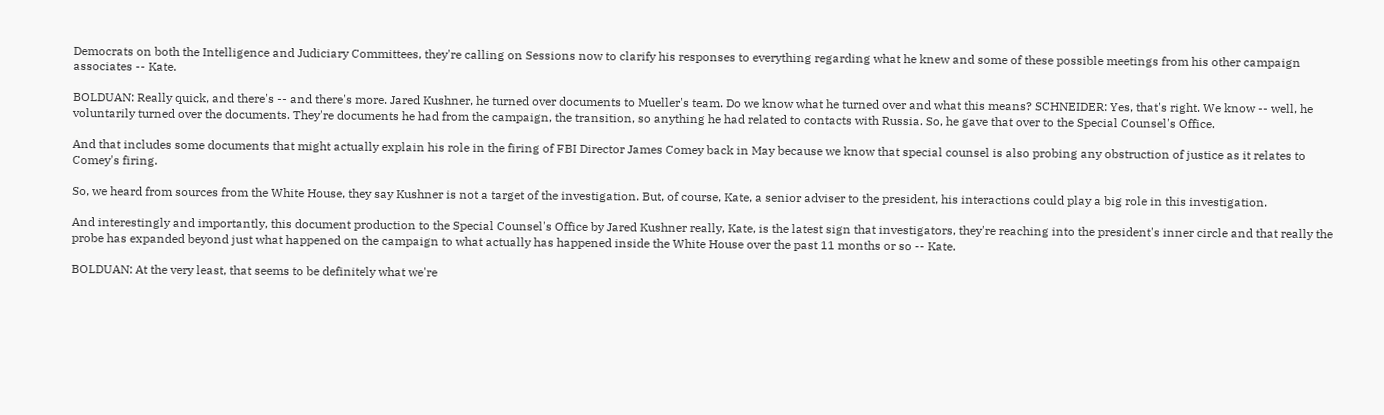Democrats on both the Intelligence and Judiciary Committees, they're calling on Sessions now to clarify his responses to everything regarding what he knew and some of these possible meetings from his other campaign associates -- Kate.

BOLDUAN: Really quick, and there's -- and there's more. Jared Kushner, he turned over documents to Mueller's team. Do we know what he turned over and what this means? SCHNEIDER: Yes, that's right. We know -- well, he voluntarily turned over the documents. They're documents he had from the campaign, the transition, so anything he had related to contacts with Russia. So, he gave that over to the Special Counsel's Office.

And that includes some documents that might actually explain his role in the firing of FBI Director James Comey back in May because we know that special counsel is also probing any obstruction of justice as it relates to Comey's firing.

So, we heard from sources from the White House, they say Kushner is not a target of the investigation. But, of course, Kate, a senior adviser to the president, his interactions could play a big role in this investigation.

And interestingly and importantly, this document production to the Special Counsel's Office by Jared Kushner really, Kate, is the latest sign that investigators, they're reaching into the president's inner circle and that really the probe has expanded beyond just what happened on the campaign to what actually has happened inside the White House over the past 11 months or so -- Kate.

BOLDUAN: At the very least, that seems to be definitely what we're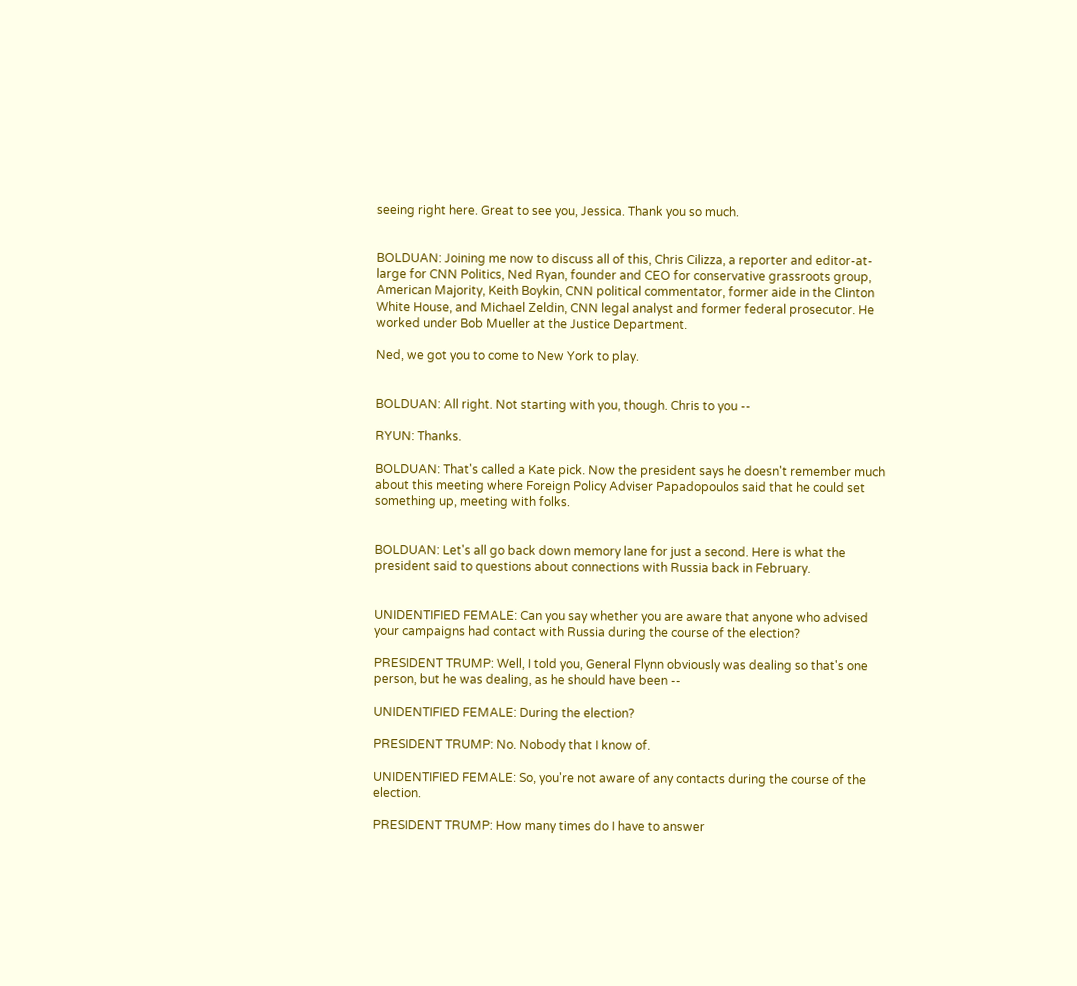seeing right here. Great to see you, Jessica. Thank you so much.


BOLDUAN: Joining me now to discuss all of this, Chris Cilizza, a reporter and editor-at-large for CNN Politics, Ned Ryan, founder and CEO for conservative grassroots group, American Majority, Keith Boykin, CNN political commentator, former aide in the Clinton White House, and Michael Zeldin, CNN legal analyst and former federal prosecutor. He worked under Bob Mueller at the Justice Department.

Ned, we got you to come to New York to play.


BOLDUAN: All right. Not starting with you, though. Chris to you --

RYUN: Thanks.

BOLDUAN: That's called a Kate pick. Now the president says he doesn't remember much about this meeting where Foreign Policy Adviser Papadopoulos said that he could set something up, meeting with folks.


BOLDUAN: Let's all go back down memory lane for just a second. Here is what the president said to questions about connections with Russia back in February.


UNIDENTIFIED FEMALE: Can you say whether you are aware that anyone who advised your campaigns had contact with Russia during the course of the election?

PRESIDENT TRUMP: Well, I told you, General Flynn obviously was dealing so that's one person, but he was dealing, as he should have been --

UNIDENTIFIED FEMALE: During the election?

PRESIDENT TRUMP: No. Nobody that I know of.

UNIDENTIFIED FEMALE: So, you're not aware of any contacts during the course of the election.

PRESIDENT TRUMP: How many times do I have to answer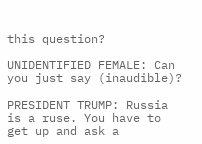this question?

UNIDENTIFIED FEMALE: Can you just say (inaudible)?

PRESIDENT TRUMP: Russia is a ruse. You have to get up and ask a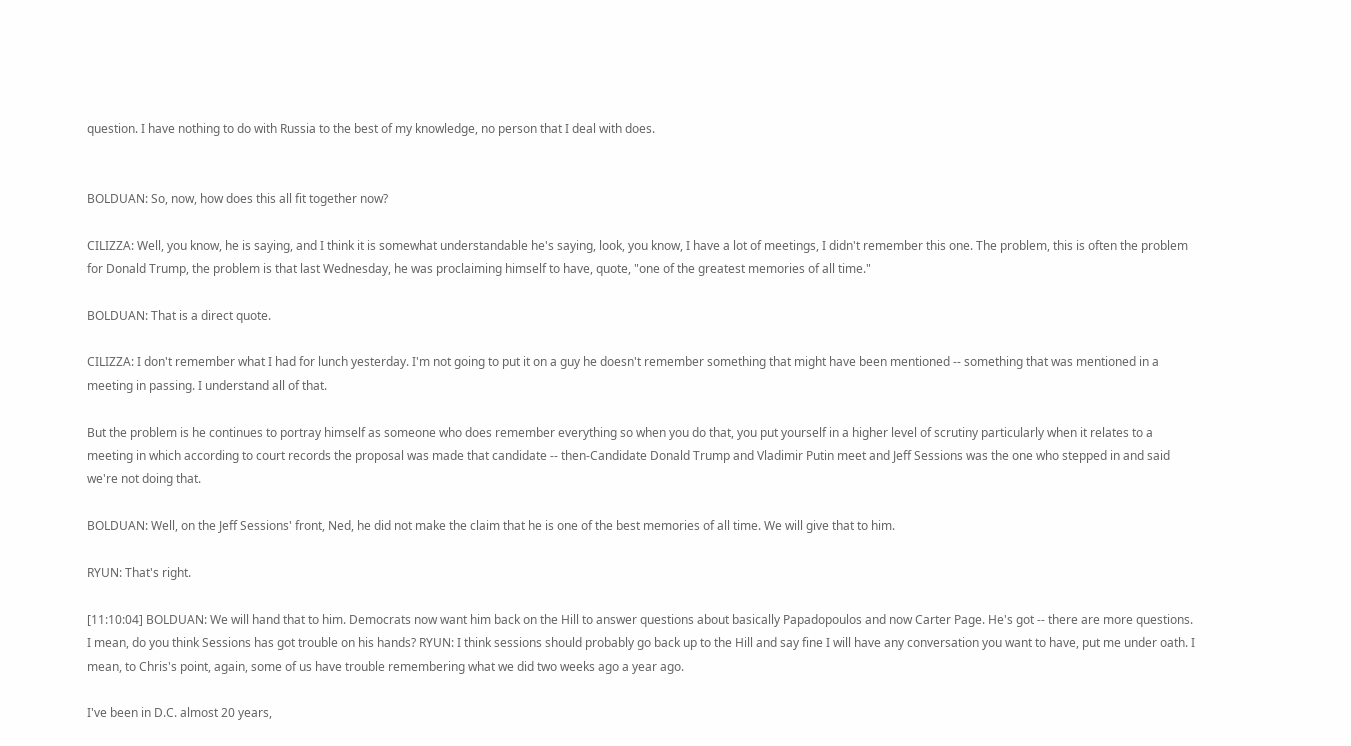question. I have nothing to do with Russia to the best of my knowledge, no person that I deal with does.


BOLDUAN: So, now, how does this all fit together now?

CILIZZA: Well, you know, he is saying, and I think it is somewhat understandable he's saying, look, you know, I have a lot of meetings, I didn't remember this one. The problem, this is often the problem for Donald Trump, the problem is that last Wednesday, he was proclaiming himself to have, quote, "one of the greatest memories of all time."

BOLDUAN: That is a direct quote.

CILIZZA: I don't remember what I had for lunch yesterday. I'm not going to put it on a guy he doesn't remember something that might have been mentioned -- something that was mentioned in a meeting in passing. I understand all of that.

But the problem is he continues to portray himself as someone who does remember everything so when you do that, you put yourself in a higher level of scrutiny particularly when it relates to a meeting in which according to court records the proposal was made that candidate -- then-Candidate Donald Trump and Vladimir Putin meet and Jeff Sessions was the one who stepped in and said we're not doing that.

BOLDUAN: Well, on the Jeff Sessions' front, Ned, he did not make the claim that he is one of the best memories of all time. We will give that to him.

RYUN: That's right.

[11:10:04] BOLDUAN: We will hand that to him. Democrats now want him back on the Hill to answer questions about basically Papadopoulos and now Carter Page. He's got -- there are more questions. I mean, do you think Sessions has got trouble on his hands? RYUN: I think sessions should probably go back up to the Hill and say fine I will have any conversation you want to have, put me under oath. I mean, to Chris's point, again, some of us have trouble remembering what we did two weeks ago a year ago.

I've been in D.C. almost 20 years,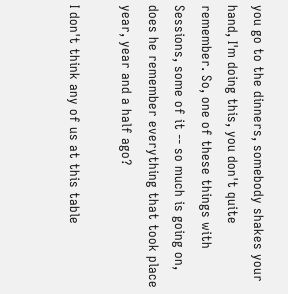you go to the dinners, somebody shakes your hand, I'm doing this, you don't quite remember. So, one of these things with Sessions, some of it -- so much is going on, does he remember everything that took place year, year and a half ago?

I don't think any of us at this table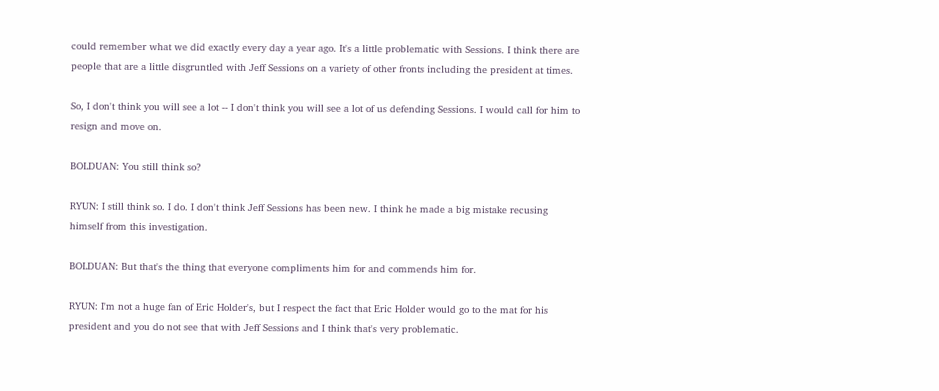could remember what we did exactly every day a year ago. It's a little problematic with Sessions. I think there are people that are a little disgruntled with Jeff Sessions on a variety of other fronts including the president at times.

So, I don't think you will see a lot -- I don't think you will see a lot of us defending Sessions. I would call for him to resign and move on.

BOLDUAN: You still think so?

RYUN: I still think so. I do. I don't think Jeff Sessions has been new. I think he made a big mistake recusing himself from this investigation.

BOLDUAN: But that's the thing that everyone compliments him for and commends him for.

RYUN: I'm not a huge fan of Eric Holder's, but I respect the fact that Eric Holder would go to the mat for his president and you do not see that with Jeff Sessions and I think that's very problematic.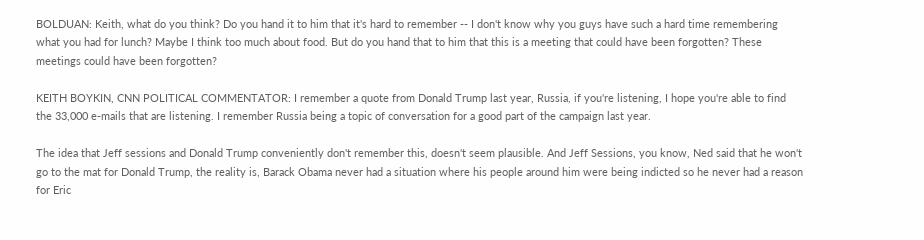BOLDUAN: Keith, what do you think? Do you hand it to him that it's hard to remember -- I don't know why you guys have such a hard time remembering what you had for lunch? Maybe I think too much about food. But do you hand that to him that this is a meeting that could have been forgotten? These meetings could have been forgotten?

KEITH BOYKIN, CNN POLITICAL COMMENTATOR: I remember a quote from Donald Trump last year, Russia, if you're listening, I hope you're able to find the 33,000 e-mails that are listening. I remember Russia being a topic of conversation for a good part of the campaign last year.

The idea that Jeff sessions and Donald Trump conveniently don't remember this, doesn't seem plausible. And Jeff Sessions, you know, Ned said that he won't go to the mat for Donald Trump, the reality is, Barack Obama never had a situation where his people around him were being indicted so he never had a reason for Eric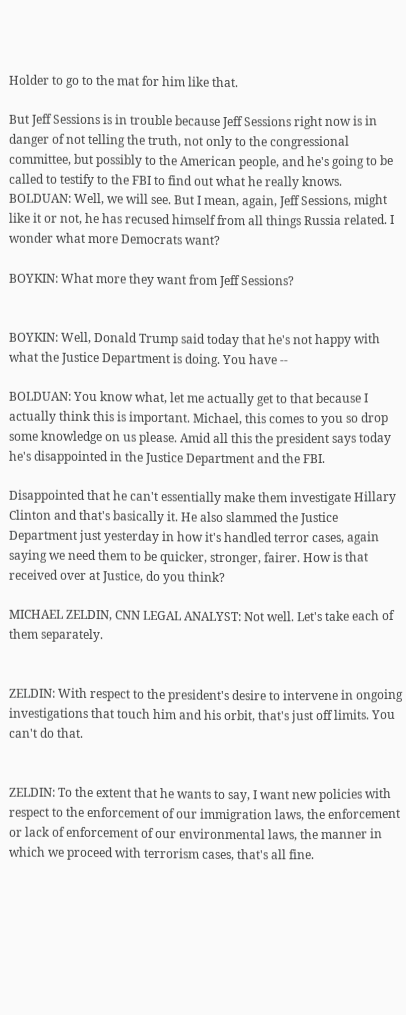Holder to go to the mat for him like that.

But Jeff Sessions is in trouble because Jeff Sessions right now is in danger of not telling the truth, not only to the congressional committee, but possibly to the American people, and he's going to be called to testify to the FBI to find out what he really knows. BOLDUAN: Well, we will see. But I mean, again, Jeff Sessions, might like it or not, he has recused himself from all things Russia related. I wonder what more Democrats want?

BOYKIN: What more they want from Jeff Sessions?


BOYKIN: Well, Donald Trump said today that he's not happy with what the Justice Department is doing. You have --

BOLDUAN: You know what, let me actually get to that because I actually think this is important. Michael, this comes to you so drop some knowledge on us please. Amid all this the president says today he's disappointed in the Justice Department and the FBI.

Disappointed that he can't essentially make them investigate Hillary Clinton and that's basically it. He also slammed the Justice Department just yesterday in how it's handled terror cases, again saying we need them to be quicker, stronger, fairer. How is that received over at Justice, do you think?

MICHAEL ZELDIN, CNN LEGAL ANALYST: Not well. Let's take each of them separately.


ZELDIN: With respect to the president's desire to intervene in ongoing investigations that touch him and his orbit, that's just off limits. You can't do that.


ZELDIN: To the extent that he wants to say, I want new policies with respect to the enforcement of our immigration laws, the enforcement or lack of enforcement of our environmental laws, the manner in which we proceed with terrorism cases, that's all fine.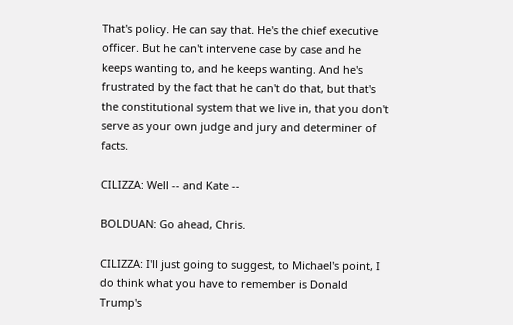That's policy. He can say that. He's the chief executive officer. But he can't intervene case by case and he keeps wanting to, and he keeps wanting. And he's frustrated by the fact that he can't do that, but that's the constitutional system that we live in, that you don't serve as your own judge and jury and determiner of facts.

CILIZZA: Well -- and Kate --

BOLDUAN: Go ahead, Chris.

CILIZZA: I'll just going to suggest, to Michael's point, I do think what you have to remember is Donald Trump's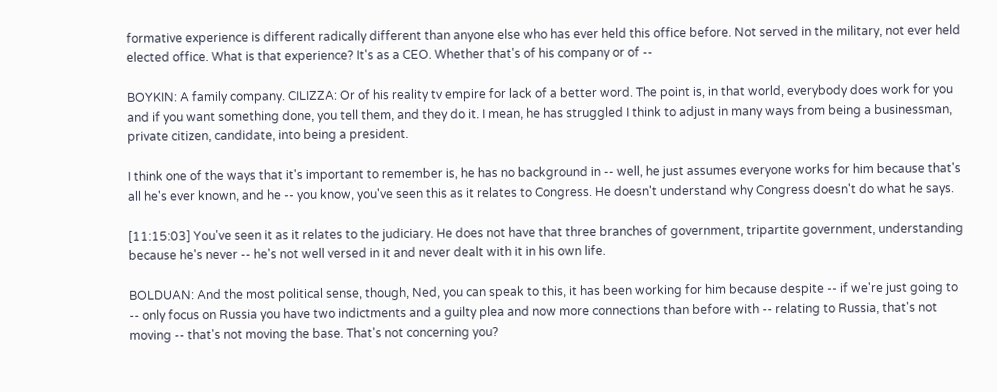formative experience is different radically different than anyone else who has ever held this office before. Not served in the military, not ever held elected office. What is that experience? It's as a CEO. Whether that's of his company or of --

BOYKIN: A family company. CILIZZA: Or of his reality tv empire for lack of a better word. The point is, in that world, everybody does work for you and if you want something done, you tell them, and they do it. I mean, he has struggled I think to adjust in many ways from being a businessman, private citizen, candidate, into being a president.

I think one of the ways that it's important to remember is, he has no background in -- well, he just assumes everyone works for him because that's all he's ever known, and he -- you know, you've seen this as it relates to Congress. He doesn't understand why Congress doesn't do what he says.

[11:15:03] You've seen it as it relates to the judiciary. He does not have that three branches of government, tripartite government, understanding because he's never -- he's not well versed in it and never dealt with it in his own life.

BOLDUAN: And the most political sense, though, Ned, you can speak to this, it has been working for him because despite -- if we're just going to -- only focus on Russia you have two indictments and a guilty plea and now more connections than before with -- relating to Russia, that's not moving -- that's not moving the base. That's not concerning you?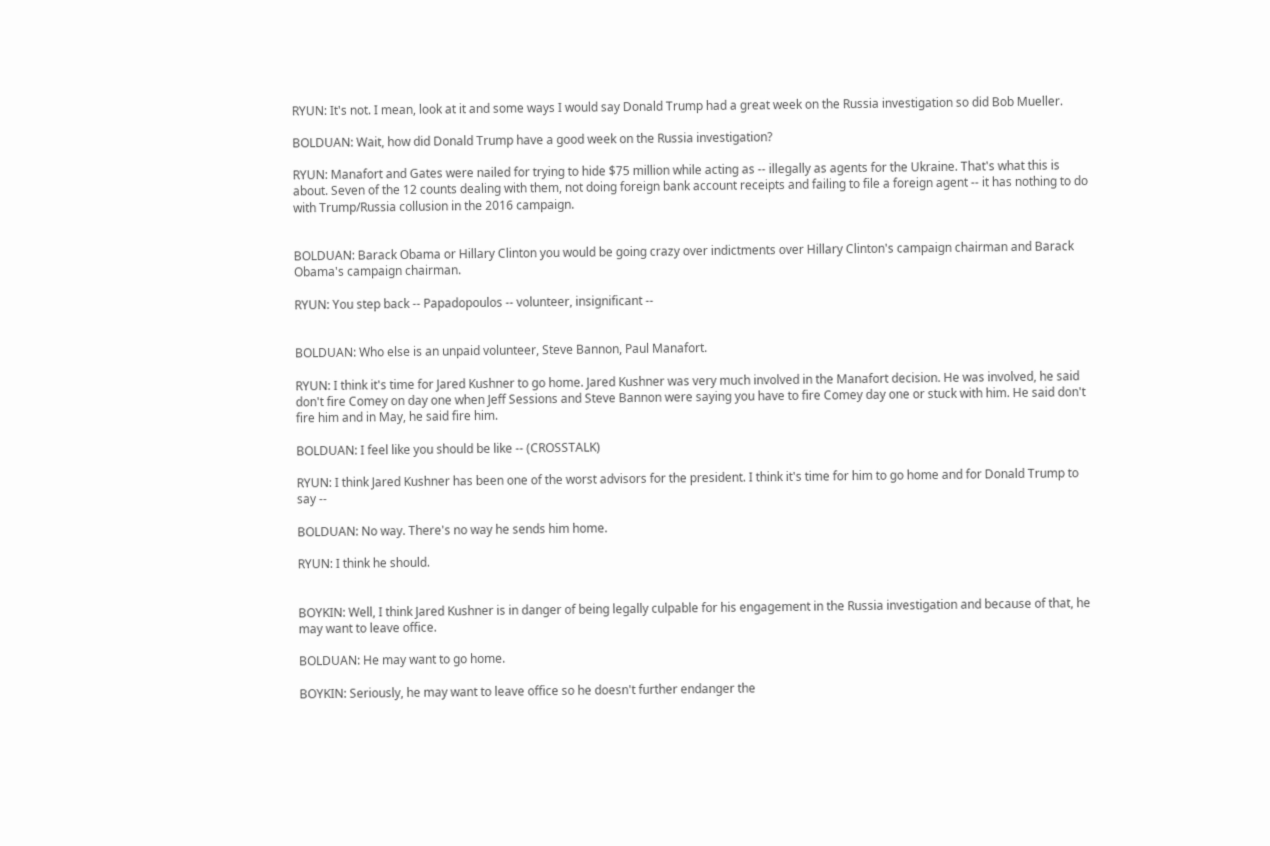RYUN: It's not. I mean, look at it and some ways I would say Donald Trump had a great week on the Russia investigation so did Bob Mueller.

BOLDUAN: Wait, how did Donald Trump have a good week on the Russia investigation?

RYUN: Manafort and Gates were nailed for trying to hide $75 million while acting as -- illegally as agents for the Ukraine. That's what this is about. Seven of the 12 counts dealing with them, not doing foreign bank account receipts and failing to file a foreign agent -- it has nothing to do with Trump/Russia collusion in the 2016 campaign.


BOLDUAN: Barack Obama or Hillary Clinton you would be going crazy over indictments over Hillary Clinton's campaign chairman and Barack Obama's campaign chairman.

RYUN: You step back -- Papadopoulos -- volunteer, insignificant --


BOLDUAN: Who else is an unpaid volunteer, Steve Bannon, Paul Manafort.

RYUN: I think it's time for Jared Kushner to go home. Jared Kushner was very much involved in the Manafort decision. He was involved, he said don't fire Comey on day one when Jeff Sessions and Steve Bannon were saying you have to fire Comey day one or stuck with him. He said don't fire him and in May, he said fire him.

BOLDUAN: I feel like you should be like -- (CROSSTALK)

RYUN: I think Jared Kushner has been one of the worst advisors for the president. I think it's time for him to go home and for Donald Trump to say --

BOLDUAN: No way. There's no way he sends him home.

RYUN: I think he should.


BOYKIN: Well, I think Jared Kushner is in danger of being legally culpable for his engagement in the Russia investigation and because of that, he may want to leave office.

BOLDUAN: He may want to go home.

BOYKIN: Seriously, he may want to leave office so he doesn't further endanger the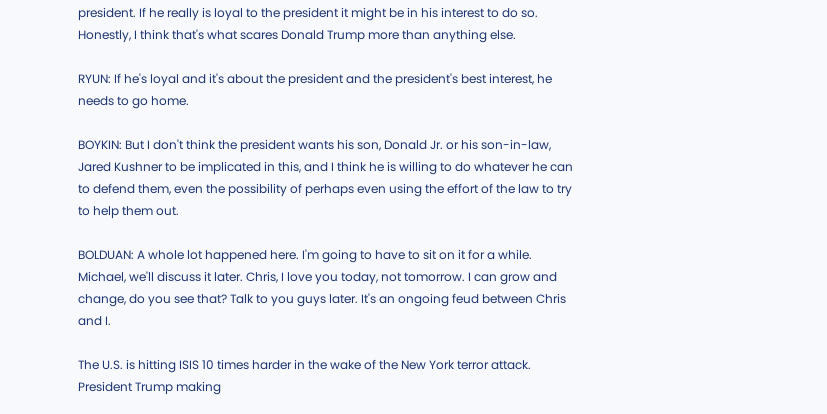president. If he really is loyal to the president it might be in his interest to do so. Honestly, I think that's what scares Donald Trump more than anything else.

RYUN: If he's loyal and it's about the president and the president's best interest, he needs to go home.

BOYKIN: But I don't think the president wants his son, Donald Jr. or his son-in-law, Jared Kushner to be implicated in this, and I think he is willing to do whatever he can to defend them, even the possibility of perhaps even using the effort of the law to try to help them out.

BOLDUAN: A whole lot happened here. I'm going to have to sit on it for a while. Michael, we'll discuss it later. Chris, I love you today, not tomorrow. I can grow and change, do you see that? Talk to you guys later. It's an ongoing feud between Chris and I.

The U.S. is hitting ISIS 10 times harder in the wake of the New York terror attack. President Trump making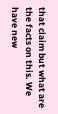that claim but what are the facts on this. We have new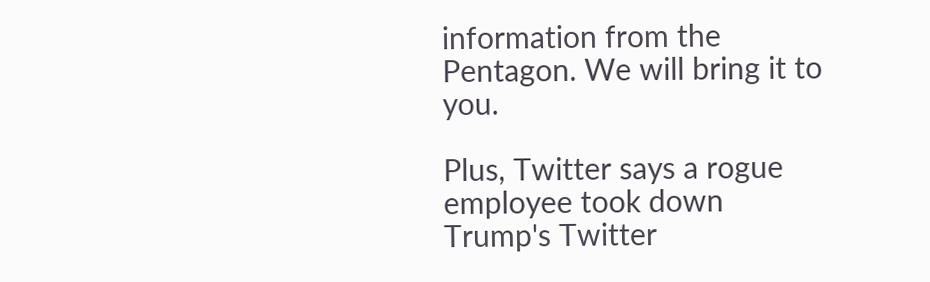information from the Pentagon. We will bring it to you.

Plus, Twitter says a rogue employee took down Trump's Twitter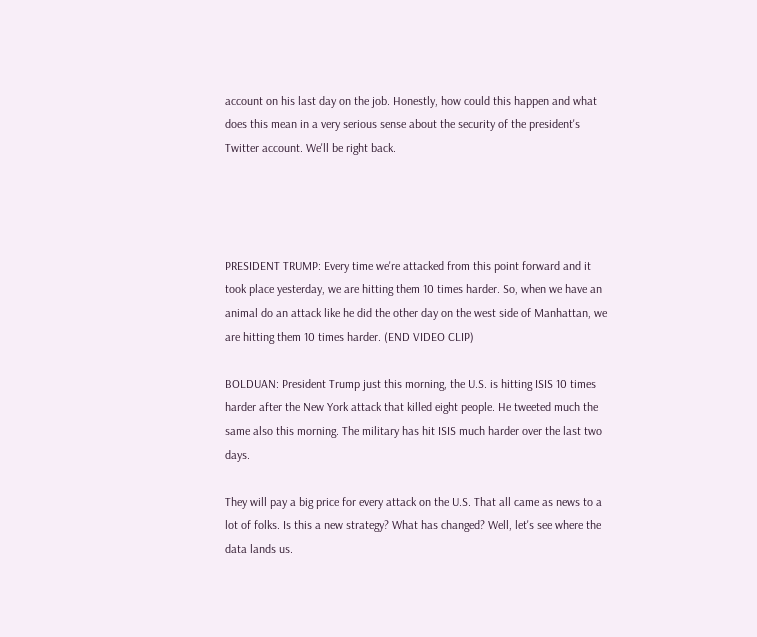account on his last day on the job. Honestly, how could this happen and what does this mean in a very serious sense about the security of the president's Twitter account. We'll be right back.




PRESIDENT TRUMP: Every time we're attacked from this point forward and it took place yesterday, we are hitting them 10 times harder. So, when we have an animal do an attack like he did the other day on the west side of Manhattan, we are hitting them 10 times harder. (END VIDEO CLIP)

BOLDUAN: President Trump just this morning, the U.S. is hitting ISIS 10 times harder after the New York attack that killed eight people. He tweeted much the same also this morning. The military has hit ISIS much harder over the last two days.

They will pay a big price for every attack on the U.S. That all came as news to a lot of folks. Is this a new strategy? What has changed? Well, let's see where the data lands us.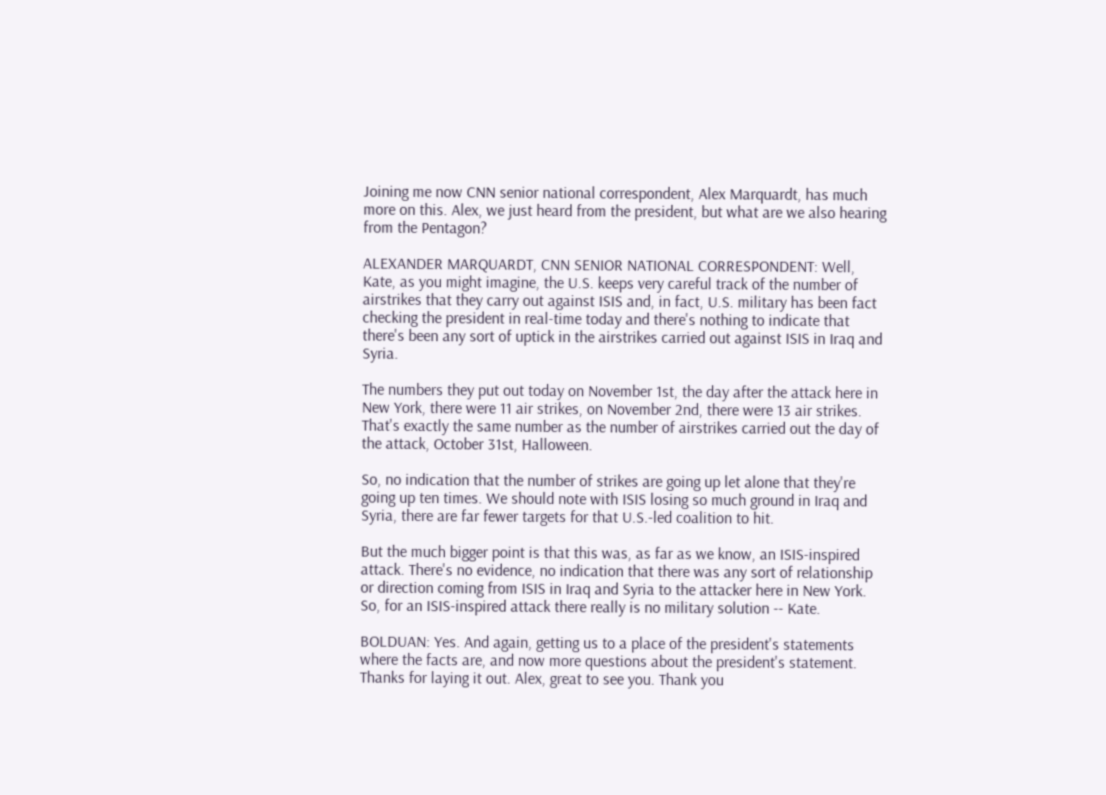Joining me now CNN senior national correspondent, Alex Marquardt, has much more on this. Alex, we just heard from the president, but what are we also hearing from the Pentagon?

ALEXANDER MARQUARDT, CNN SENIOR NATIONAL CORRESPONDENT: Well, Kate, as you might imagine, the U.S. keeps very careful track of the number of airstrikes that they carry out against ISIS and, in fact, U.S. military has been fact checking the president in real-time today and there's nothing to indicate that there's been any sort of uptick in the airstrikes carried out against ISIS in Iraq and Syria.

The numbers they put out today on November 1st, the day after the attack here in New York, there were 11 air strikes, on November 2nd, there were 13 air strikes. That's exactly the same number as the number of airstrikes carried out the day of the attack, October 31st, Halloween.

So, no indication that the number of strikes are going up let alone that they're going up ten times. We should note with ISIS losing so much ground in Iraq and Syria, there are far fewer targets for that U.S.-led coalition to hit.

But the much bigger point is that this was, as far as we know, an ISIS-inspired attack. There's no evidence, no indication that there was any sort of relationship or direction coming from ISIS in Iraq and Syria to the attacker here in New York. So, for an ISIS-inspired attack there really is no military solution -- Kate.

BOLDUAN: Yes. And again, getting us to a place of the president's statements where the facts are, and now more questions about the president's statement. Thanks for laying it out. Alex, great to see you. Thank you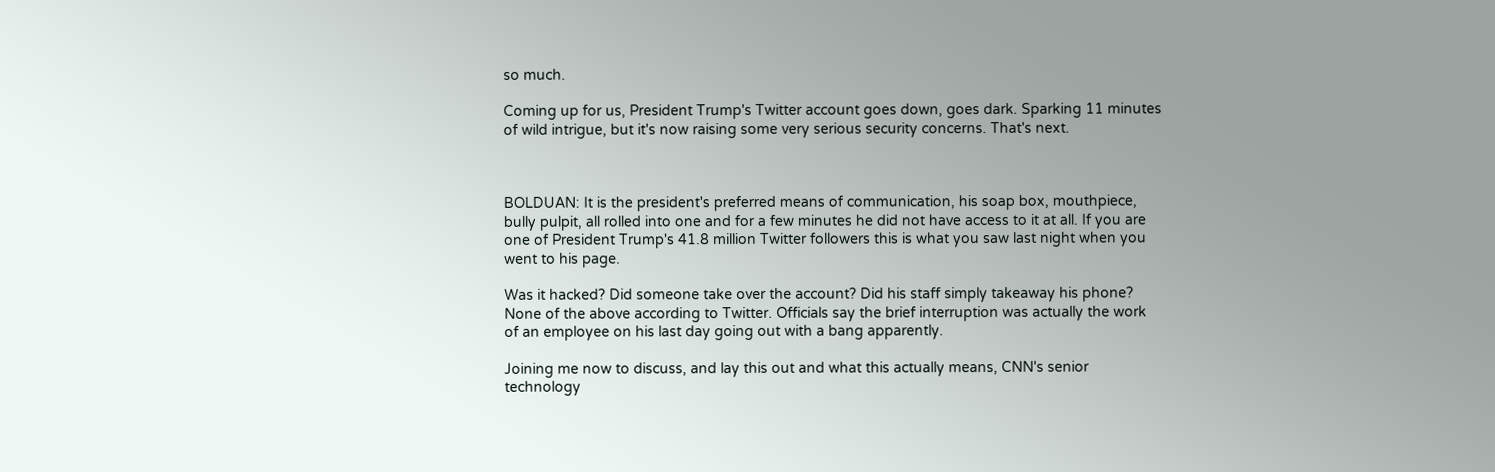so much.

Coming up for us, President Trump's Twitter account goes down, goes dark. Sparking 11 minutes of wild intrigue, but it's now raising some very serious security concerns. That's next.



BOLDUAN: It is the president's preferred means of communication, his soap box, mouthpiece, bully pulpit, all rolled into one and for a few minutes he did not have access to it at all. If you are one of President Trump's 41.8 million Twitter followers this is what you saw last night when you went to his page.

Was it hacked? Did someone take over the account? Did his staff simply takeaway his phone? None of the above according to Twitter. Officials say the brief interruption was actually the work of an employee on his last day going out with a bang apparently.

Joining me now to discuss, and lay this out and what this actually means, CNN's senior technology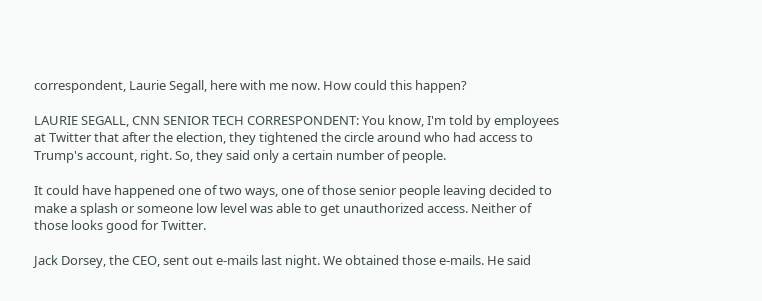correspondent, Laurie Segall, here with me now. How could this happen?

LAURIE SEGALL, CNN SENIOR TECH CORRESPONDENT: You know, I'm told by employees at Twitter that after the election, they tightened the circle around who had access to Trump's account, right. So, they said only a certain number of people.

It could have happened one of two ways, one of those senior people leaving decided to make a splash or someone low level was able to get unauthorized access. Neither of those looks good for Twitter.

Jack Dorsey, the CEO, sent out e-mails last night. We obtained those e-mails. He said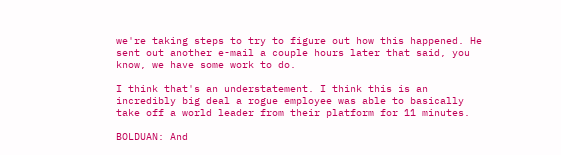we're taking steps to try to figure out how this happened. He sent out another e-mail a couple hours later that said, you know, we have some work to do.

I think that's an understatement. I think this is an incredibly big deal a rogue employee was able to basically take off a world leader from their platform for 11 minutes.

BOLDUAN: And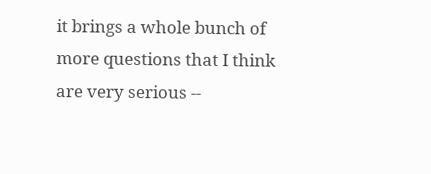it brings a whole bunch of more questions that I think are very serious --